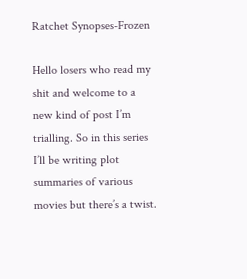Ratchet Synopses-Frozen

Hello losers who read my shit and welcome to a new kind of post I’m trialling. So in this series I’ll be writing plot summaries of various movies but there’s a twist.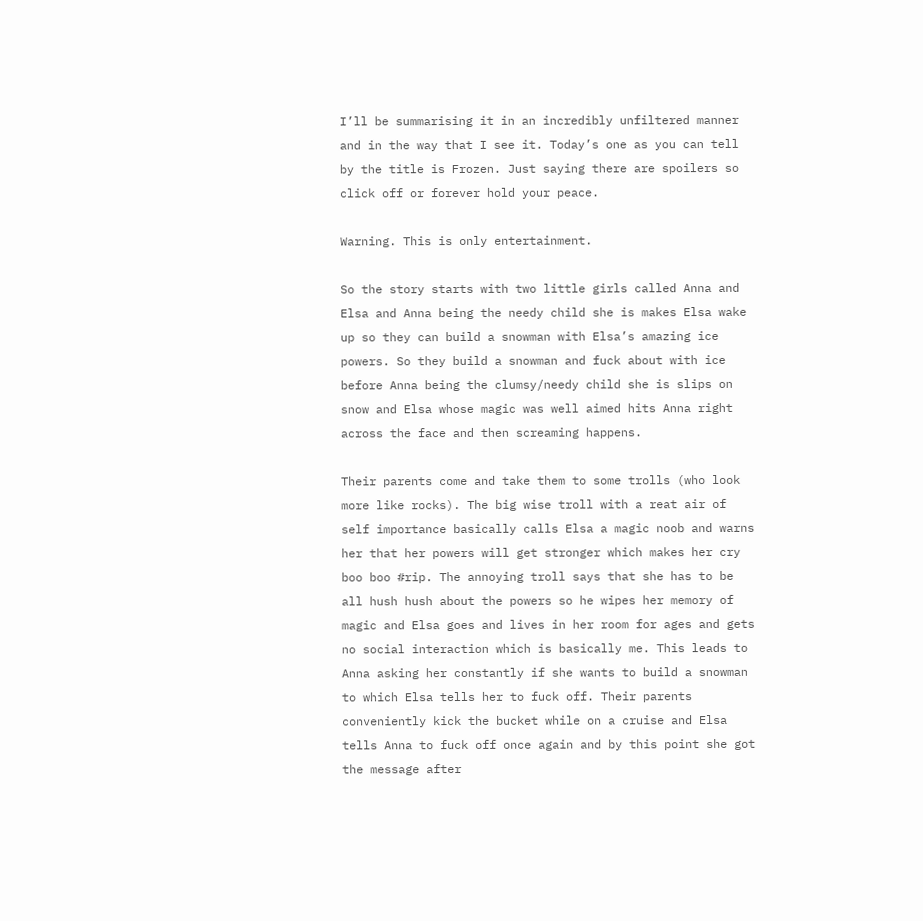I’ll be summarising it in an incredibly unfiltered manner and in the way that I see it. Today’s one as you can tell by the title is Frozen. Just saying there are spoilers so click off or forever hold your peace.

Warning. This is only entertainment.

So the story starts with two little girls called Anna and Elsa and Anna being the needy child she is makes Elsa wake up so they can build a snowman with Elsa’s amazing ice powers. So they build a snowman and fuck about with ice before Anna being the clumsy/needy child she is slips on snow and Elsa whose magic was well aimed hits Anna right across the face and then screaming happens.

Their parents come and take them to some trolls (who look more like rocks). The big wise troll with a reat air of self importance basically calls Elsa a magic noob and warns her that her powers will get stronger which makes her cry boo boo #rip. The annoying troll says that she has to be all hush hush about the powers so he wipes her memory of magic and Elsa goes and lives in her room for ages and gets no social interaction which is basically me. This leads to Anna asking her constantly if she wants to build a snowman to which Elsa tells her to fuck off. Their parents conveniently kick the bucket while on a cruise and Elsa tells Anna to fuck off once again and by this point she got the message after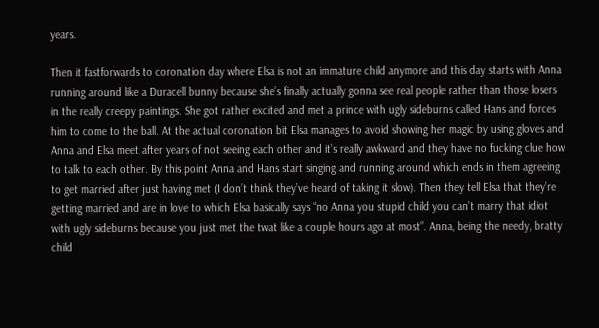years.

Then it fastforwards to coronation day where Elsa is not an immature child anymore and this day starts with Anna running around like a Duracell bunny because she’s finally actually gonna see real people rather than those losers in the really creepy paintings. She got rather excited and met a prince with ugly sideburns called Hans and forces him to come to the ball. At the actual coronation bit Elsa manages to avoid showing her magic by using gloves and Anna and Elsa meet after years of not seeing each other and it’s really awkward and they have no fucking clue how to talk to each other. By this point Anna and Hans start singing and running around which ends in them agreeing to get married after just having met (I don’t think they’ve heard of taking it slow). Then they tell Elsa that they’re getting married and are in love to which Elsa basically says “no Anna you stupid child you can’t marry that idiot with ugly sideburns because you just met the twat like a couple hours ago at most”. Anna, being the needy, bratty child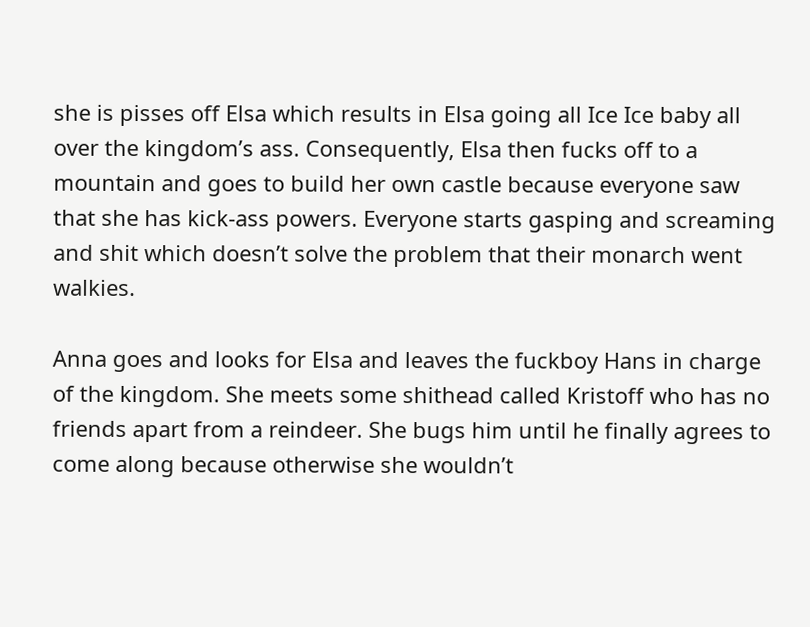she is pisses off Elsa which results in Elsa going all Ice Ice baby all over the kingdom’s ass. Consequently, Elsa then fucks off to a mountain and goes to build her own castle because everyone saw that she has kick-ass powers. Everyone starts gasping and screaming and shit which doesn’t solve the problem that their monarch went walkies.

Anna goes and looks for Elsa and leaves the fuckboy Hans in charge of the kingdom. She meets some shithead called Kristoff who has no friends apart from a reindeer. She bugs him until he finally agrees to come along because otherwise she wouldn’t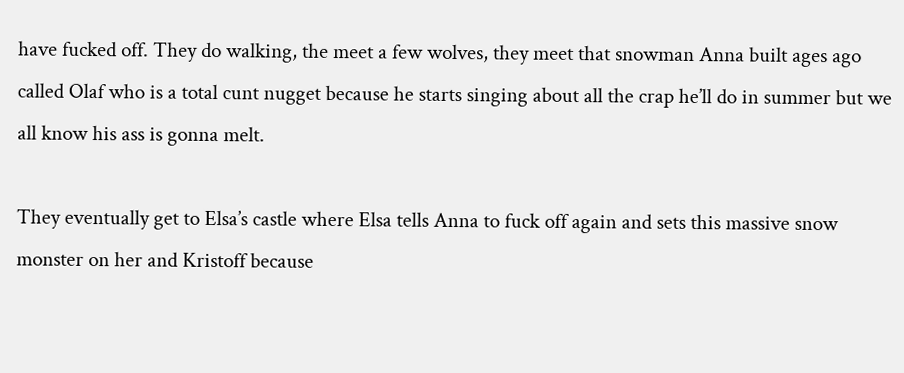have fucked off. They do walking, the meet a few wolves, they meet that snowman Anna built ages ago called Olaf who is a total cunt nugget because he starts singing about all the crap he’ll do in summer but we all know his ass is gonna melt.

They eventually get to Elsa’s castle where Elsa tells Anna to fuck off again and sets this massive snow monster on her and Kristoff because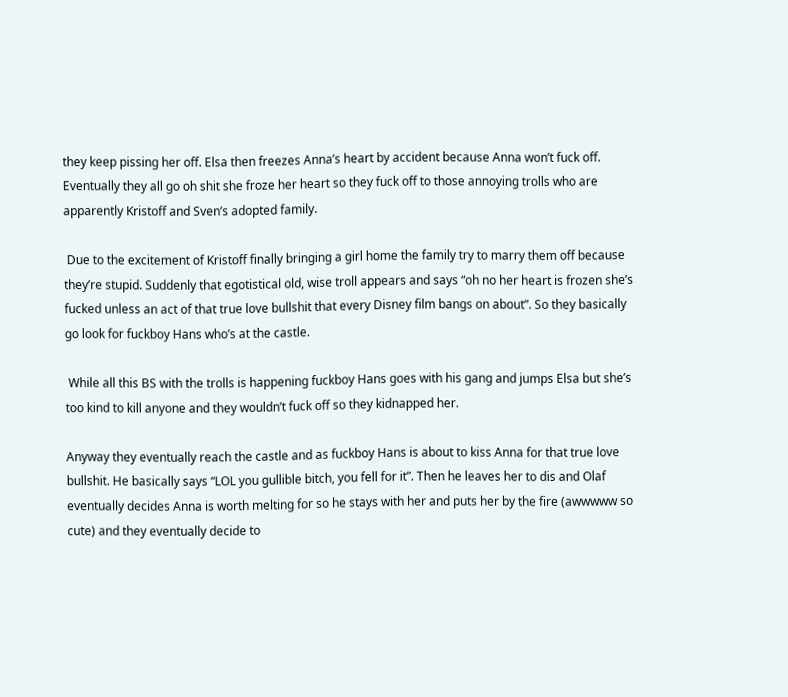they keep pissing her off. Elsa then freezes Anna’s heart by accident because Anna won’t fuck off. Eventually they all go oh shit she froze her heart so they fuck off to those annoying trolls who are apparently Kristoff and Sven’s adopted family.

 Due to the excitement of Kristoff finally bringing a girl home the family try to marry them off because they’re stupid. Suddenly that egotistical old, wise troll appears and says “oh no her heart is frozen she’s fucked unless an act of that true love bullshit that every Disney film bangs on about”. So they basically go look for fuckboy Hans who’s at the castle.

 While all this BS with the trolls is happening fuckboy Hans goes with his gang and jumps Elsa but she’s too kind to kill anyone and they wouldn’t fuck off so they kidnapped her.

Anyway they eventually reach the castle and as fuckboy Hans is about to kiss Anna for that true love bullshit. He basically says “LOL you gullible bitch, you fell for it”. Then he leaves her to dis and Olaf eventually decides Anna is worth melting for so he stays with her and puts her by the fire (awwwww so cute) and they eventually decide to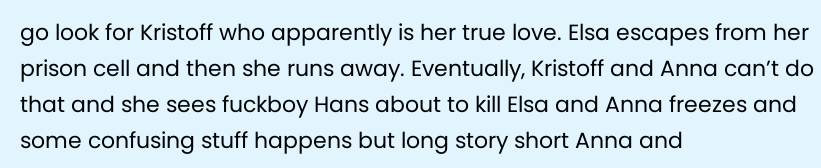go look for Kristoff who apparently is her true love. Elsa escapes from her prison cell and then she runs away. Eventually, Kristoff and Anna can’t do that and she sees fuckboy Hans about to kill Elsa and Anna freezes and some confusing stuff happens but long story short Anna and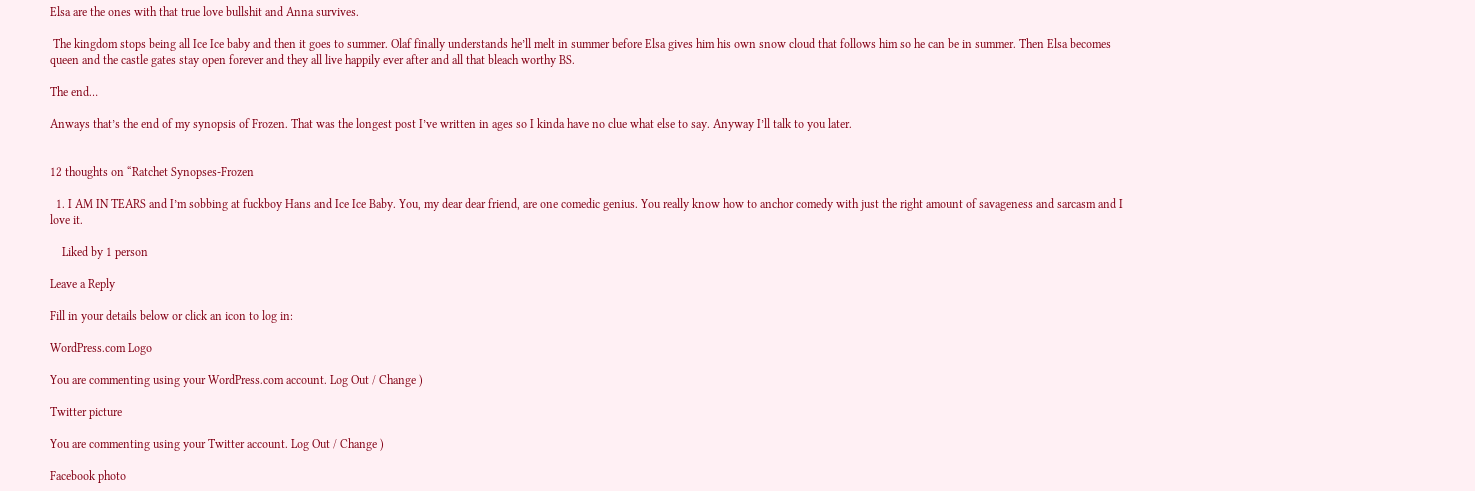Elsa are the ones with that true love bullshit and Anna survives.

 The kingdom stops being all Ice Ice baby and then it goes to summer. Olaf finally understands he’ll melt in summer before Elsa gives him his own snow cloud that follows him so he can be in summer. Then Elsa becomes queen and the castle gates stay open forever and they all live happily ever after and all that bleach worthy BS.

The end…

Anways that’s the end of my synopsis of Frozen. That was the longest post I’ve written in ages so I kinda have no clue what else to say. Anyway I’ll talk to you later.


12 thoughts on “Ratchet Synopses-Frozen

  1. I AM IN TEARS and I’m sobbing at fuckboy Hans and Ice Ice Baby. You, my dear dear friend, are one comedic genius. You really know how to anchor comedy with just the right amount of savageness and sarcasm and I love it.

    Liked by 1 person

Leave a Reply

Fill in your details below or click an icon to log in:

WordPress.com Logo

You are commenting using your WordPress.com account. Log Out / Change )

Twitter picture

You are commenting using your Twitter account. Log Out / Change )

Facebook photo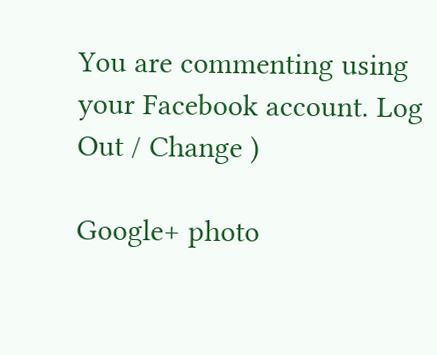You are commenting using your Facebook account. Log Out / Change )

Google+ photo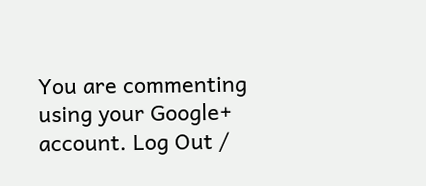You are commenting using your Google+ account. Log Out /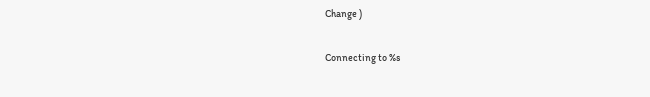Change )

Connecting to %s